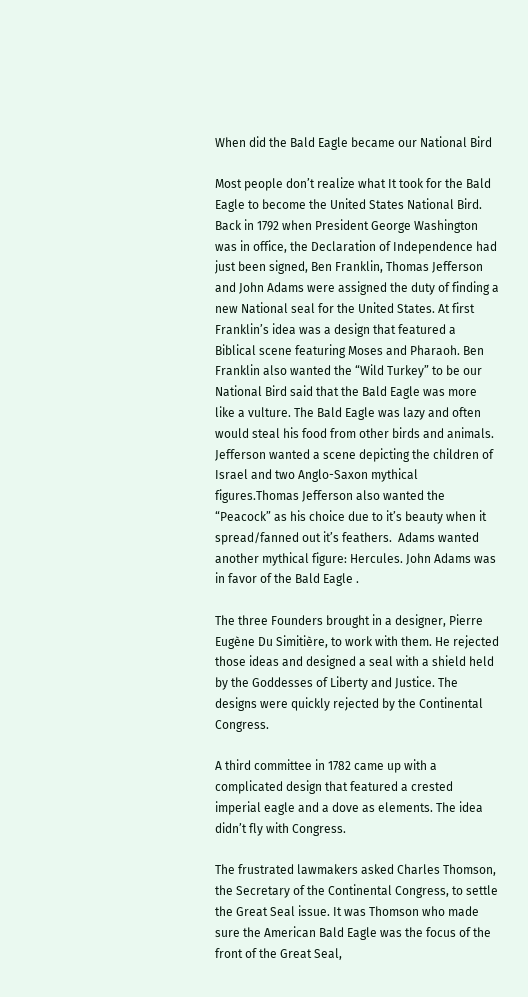When did the Bald Eagle became our National Bird

Most people don’t realize what It took for the Bald Eagle to become the United States National Bird. Back in 1792 when President George Washington was in office, the Declaration of Independence had just been signed, Ben Franklin, Thomas Jefferson and John Adams were assigned the duty of finding a new National seal for the United States. At first Franklin’s idea was a design that featured a Biblical scene featuring Moses and Pharaoh. Ben Franklin also wanted the “Wild Turkey” to be our National Bird said that the Bald Eagle was more like a vulture. The Bald Eagle was lazy and often would steal his food from other birds and animals.  Jefferson wanted a scene depicting the children of Israel and two Anglo-Saxon mythical figures.Thomas Jefferson also wanted the “Peacock” as his choice due to it’s beauty when it spread/fanned out it’s feathers.  Adams wanted another mythical figure: Hercules. John Adams was in favor of the Bald Eagle .

The three Founders brought in a designer, Pierre Eugène Du Simitière, to work with them. He rejected those ideas and designed a seal with a shield held by the Goddesses of Liberty and Justice. The designs were quickly rejected by the Continental Congress.

A third committee in 1782 came up with a complicated design that featured a crested imperial eagle and a dove as elements. The idea didn’t fly with Congress.

The frustrated lawmakers asked Charles Thomson, the Secretary of the Continental Congress, to settle the Great Seal issue. It was Thomson who made sure the American Bald Eagle was the focus of the front of the Great Seal,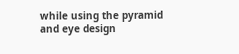while using the pyramid and eye design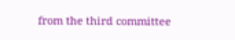from the third committee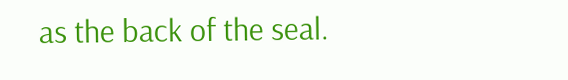as the back of the seal.